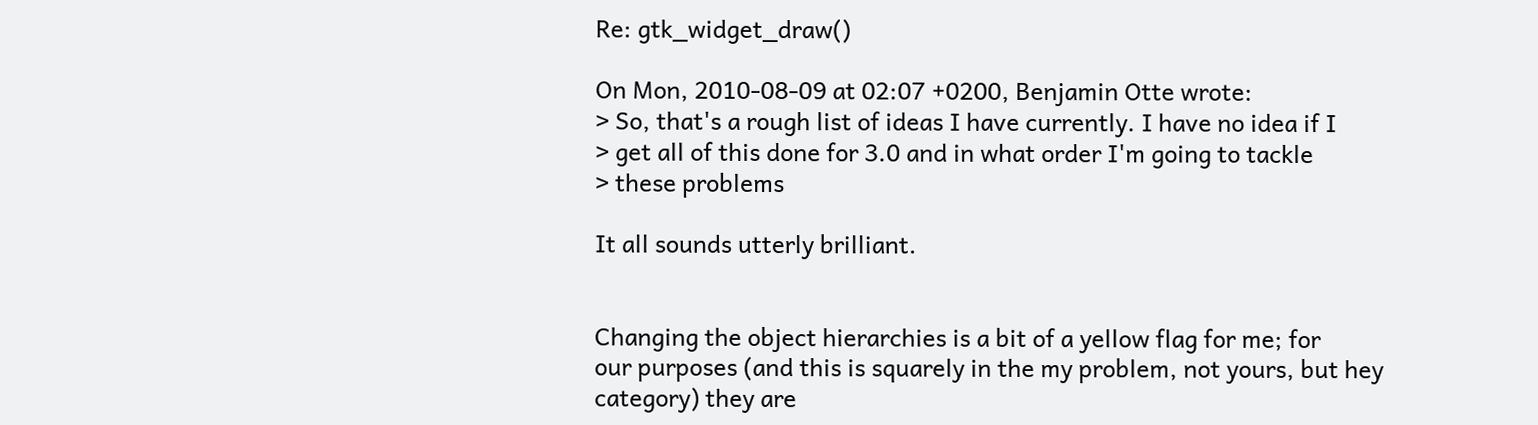Re: gtk_widget_draw()

On Mon, 2010-08-09 at 02:07 +0200, Benjamin Otte wrote:
> So, that's a rough list of ideas I have currently. I have no idea if I
> get all of this done for 3.0 and in what order I'm going to tackle
> these problems

It all sounds utterly brilliant.


Changing the object hierarchies is a bit of a yellow flag for me; for
our purposes (and this is squarely in the my problem, not yours, but hey
category) they are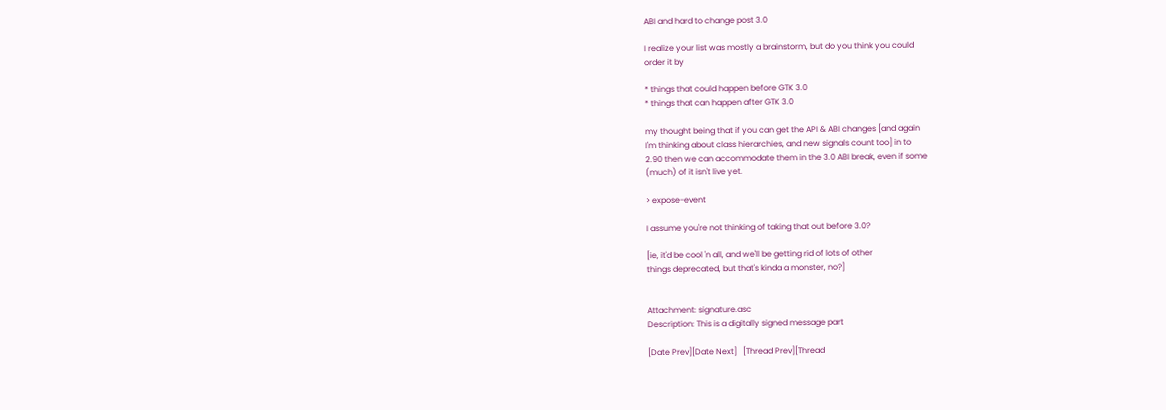ABI and hard to change post 3.0

I realize your list was mostly a brainstorm, but do you think you could
order it by

* things that could happen before GTK 3.0
* things that can happen after GTK 3.0

my thought being that if you can get the API & ABI changes [and again
I'm thinking about class hierarchies, and new signals count too] in to
2.90 then we can accommodate them in the 3.0 ABI break, even if some
(much) of it isn't live yet.

> expose-event

I assume you're not thinking of taking that out before 3.0?

[ie, it'd be cool 'n all, and we'll be getting rid of lots of other
things deprecated, but that's kinda a monster, no?]


Attachment: signature.asc
Description: This is a digitally signed message part

[Date Prev][Date Next]   [Thread Prev][Thread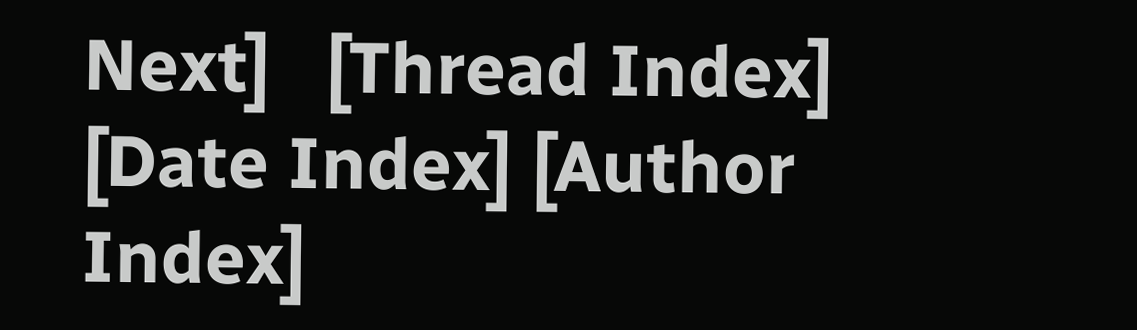Next]   [Thread Index] [Date Index] [Author Index]